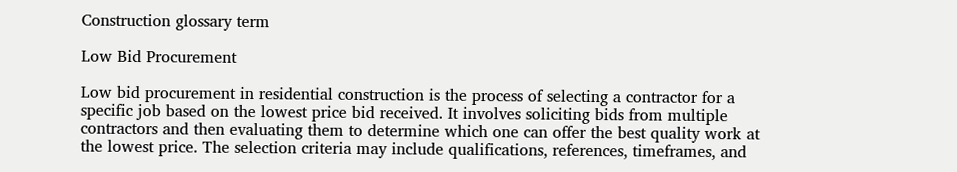Construction glossary term

Low Bid Procurement

Low bid procurement in residential construction is the process of selecting a contractor for a specific job based on the lowest price bid received. It involves soliciting bids from multiple contractors and then evaluating them to determine which one can offer the best quality work at the lowest price. The selection criteria may include qualifications, references, timeframes, and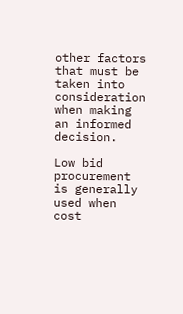other factors that must be taken into consideration when making an informed decision.

Low bid procurement is generally used when cost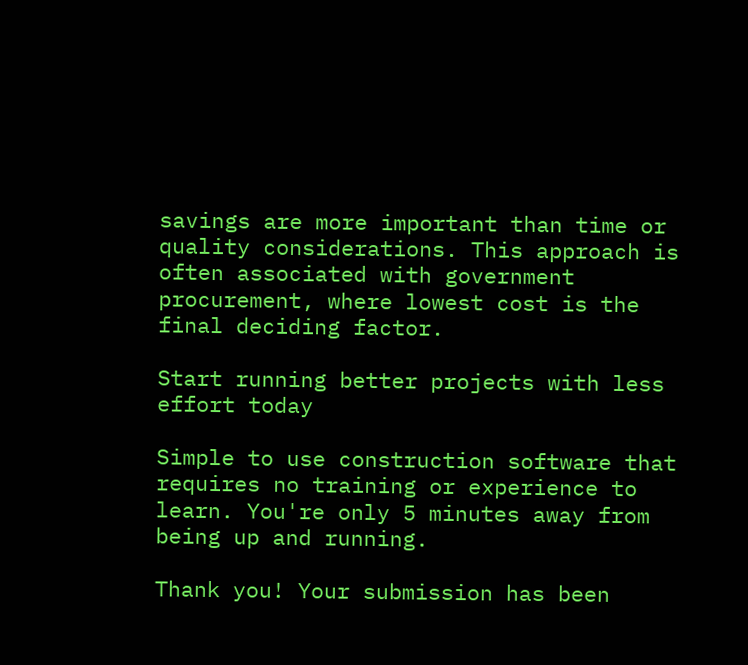savings are more important than time or quality considerations. This approach is often associated with government procurement, where lowest cost is the final deciding factor.

Start running better projects with less effort today

Simple to use construction software that requires no training or experience to learn. You're only 5 minutes away from being up and running.

Thank you! Your submission has been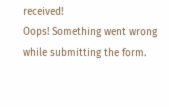received!
Oops! Something went wrong while submitting the form.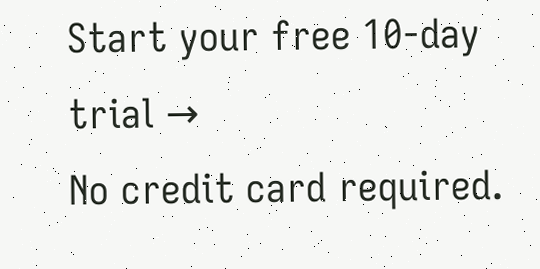Start your free 10-day trial →
No credit card required.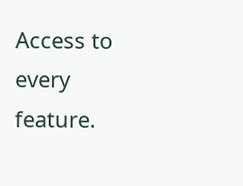Access to every feature.